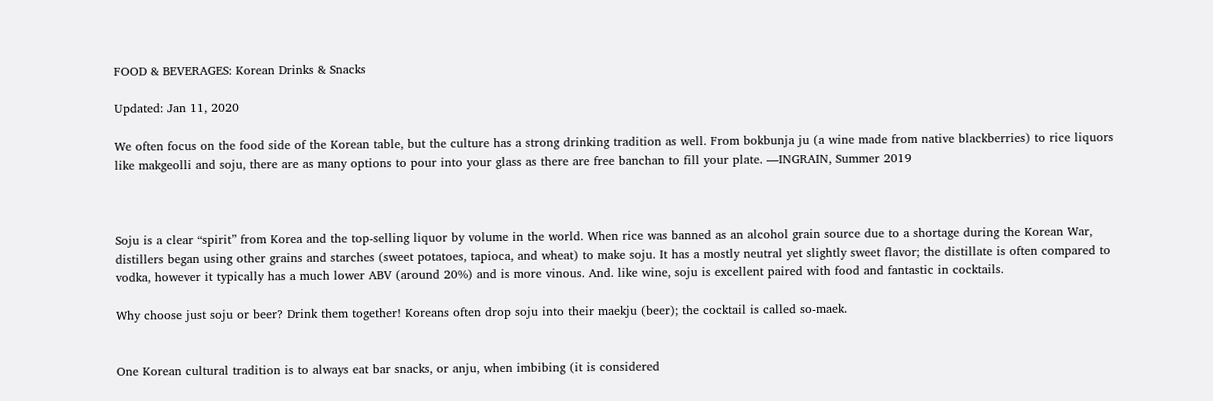FOOD & BEVERAGES: Korean Drinks & Snacks

Updated: Jan 11, 2020

We often focus on the food side of the Korean table, but the culture has a strong drinking tradition as well. From bokbunja ju (a wine made from native blackberries) to rice liquors like makgeolli and soju, there are as many options to pour into your glass as there are free banchan to fill your plate. —INGRAIN, Summer 2019



Soju is a clear “spirit” from Korea and the top-selling liquor by volume in the world. When rice was banned as an alcohol grain source due to a shortage during the Korean War, distillers began using other grains and starches (sweet potatoes, tapioca, and wheat) to make soju. It has a mostly neutral yet slightly sweet flavor; the distillate is often compared to vodka, however it typically has a much lower ABV (around 20%) and is more vinous. And. like wine, soju is excellent paired with food and fantastic in cocktails.

Why choose just soju or beer? Drink them together! Koreans often drop soju into their maekju (beer); the cocktail is called so-maek.


One Korean cultural tradition is to always eat bar snacks, or anju, when imbibing (it is considered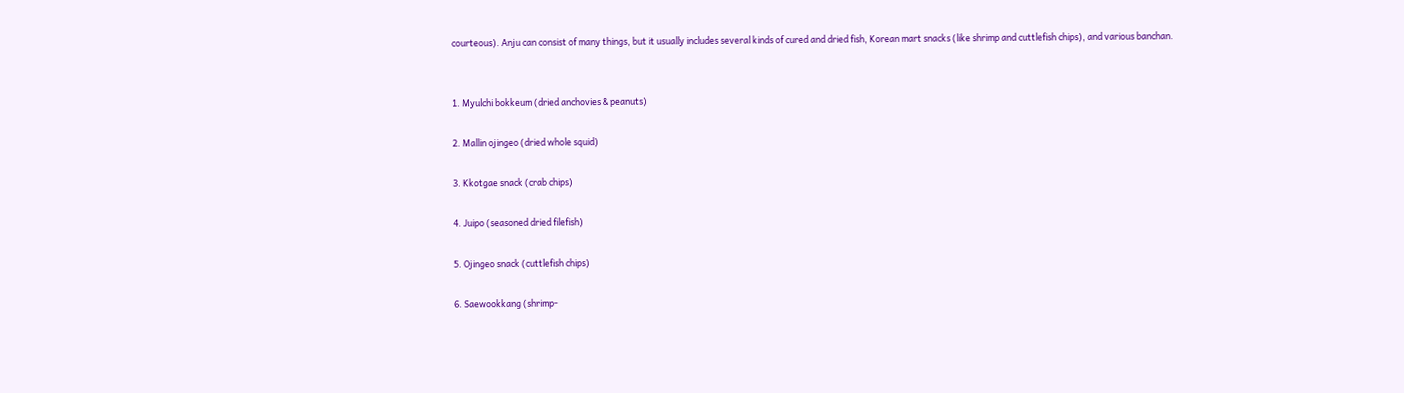courteous). Anju can consist of many things, but it usually includes several kinds of cured and dried fish, Korean mart snacks (like shrimp and cuttlefish chips), and various banchan.


1. Myulchi bokkeum (dried anchovies & peanuts)

2. Mallin ojingeo (dried whole squid)

3. Kkotgae snack (crab chips)

4. Juipo (seasoned dried filefish)

5. Ojingeo snack (cuttlefish chips)

6. Saewookkang (shrimp-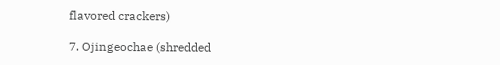flavored crackers)

7. Ojingeochae (shredded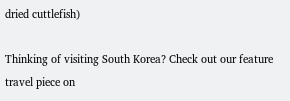dried cuttlefish)

Thinking of visiting South Korea? Check out our feature travel piece on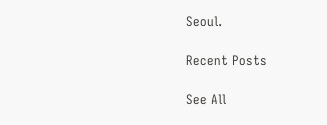Seoul.

Recent Posts

See All